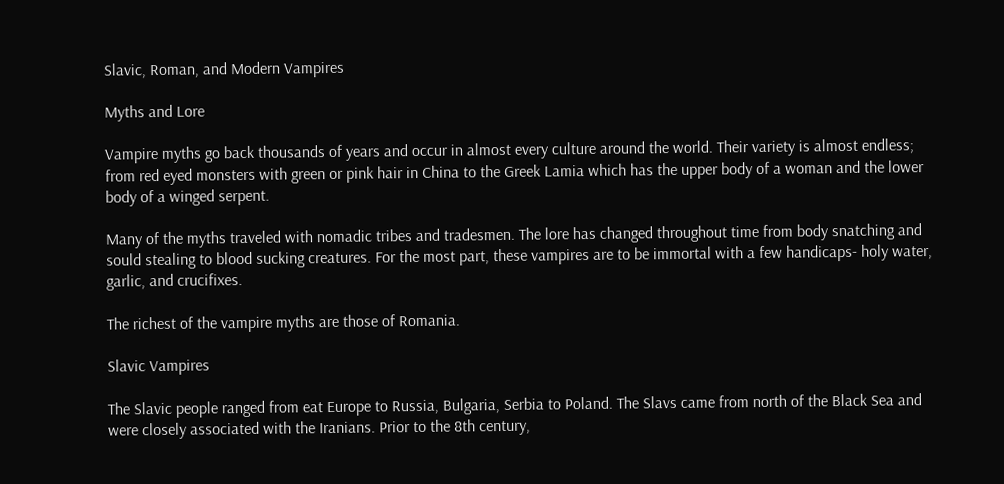Slavic, Roman, and Modern Vampires

Myths and Lore

Vampire myths go back thousands of years and occur in almost every culture around the world. Their variety is almost endless; from red eyed monsters with green or pink hair in China to the Greek Lamia which has the upper body of a woman and the lower body of a winged serpent.

Many of the myths traveled with nomadic tribes and tradesmen. The lore has changed throughout time from body snatching and sould stealing to blood sucking creatures. For the most part, these vampires are to be immortal with a few handicaps- holy water, garlic, and crucifixes.

The richest of the vampire myths are those of Romania.

Slavic Vampires

The Slavic people ranged from eat Europe to Russia, Bulgaria, Serbia to Poland. The Slavs came from north of the Black Sea and were closely associated with the Iranians. Prior to the 8th century,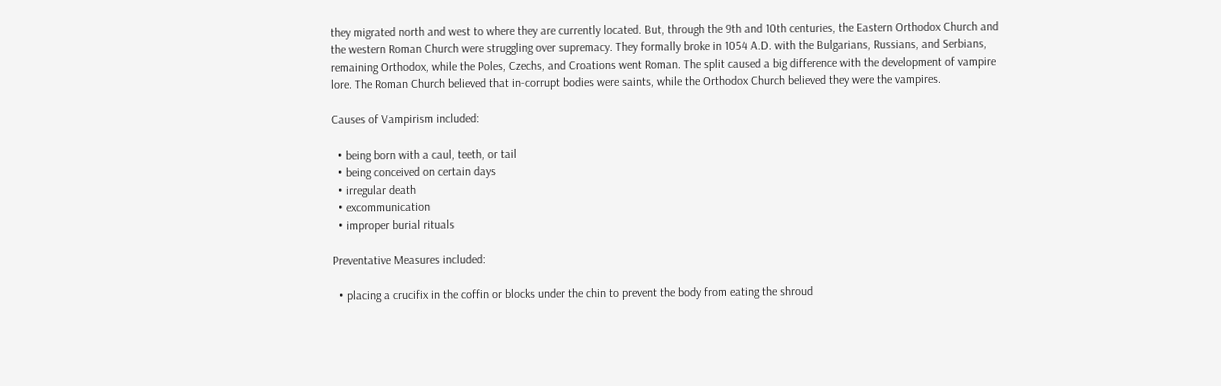they migrated north and west to where they are currently located. But, through the 9th and 10th centuries, the Eastern Orthodox Church and the western Roman Church were struggling over supremacy. They formally broke in 1054 A.D. with the Bulgarians, Russians, and Serbians, remaining Orthodox, while the Poles, Czechs, and Croations went Roman. The split caused a big difference with the development of vampire lore. The Roman Church believed that in-corrupt bodies were saints, while the Orthodox Church believed they were the vampires.

Causes of Vampirism included:

  • being born with a caul, teeth, or tail
  • being conceived on certain days
  • irregular death
  • excommunication
  • improper burial rituals

Preventative Measures included:

  • placing a crucifix in the coffin or blocks under the chin to prevent the body from eating the shroud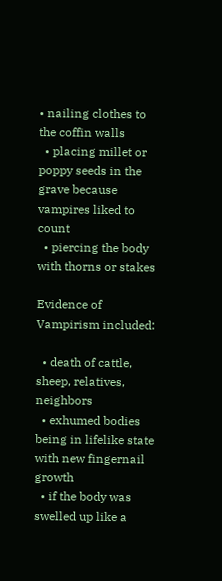• nailing clothes to the coffin walls
  • placing millet or poppy seeds in the grave because vampires liked to count
  • piercing the body with thorns or stakes

Evidence of Vampirism included:

  • death of cattle, sheep, relatives, neighbors
  • exhumed bodies being in lifelike state with new fingernail growth
  • if the body was swelled up like a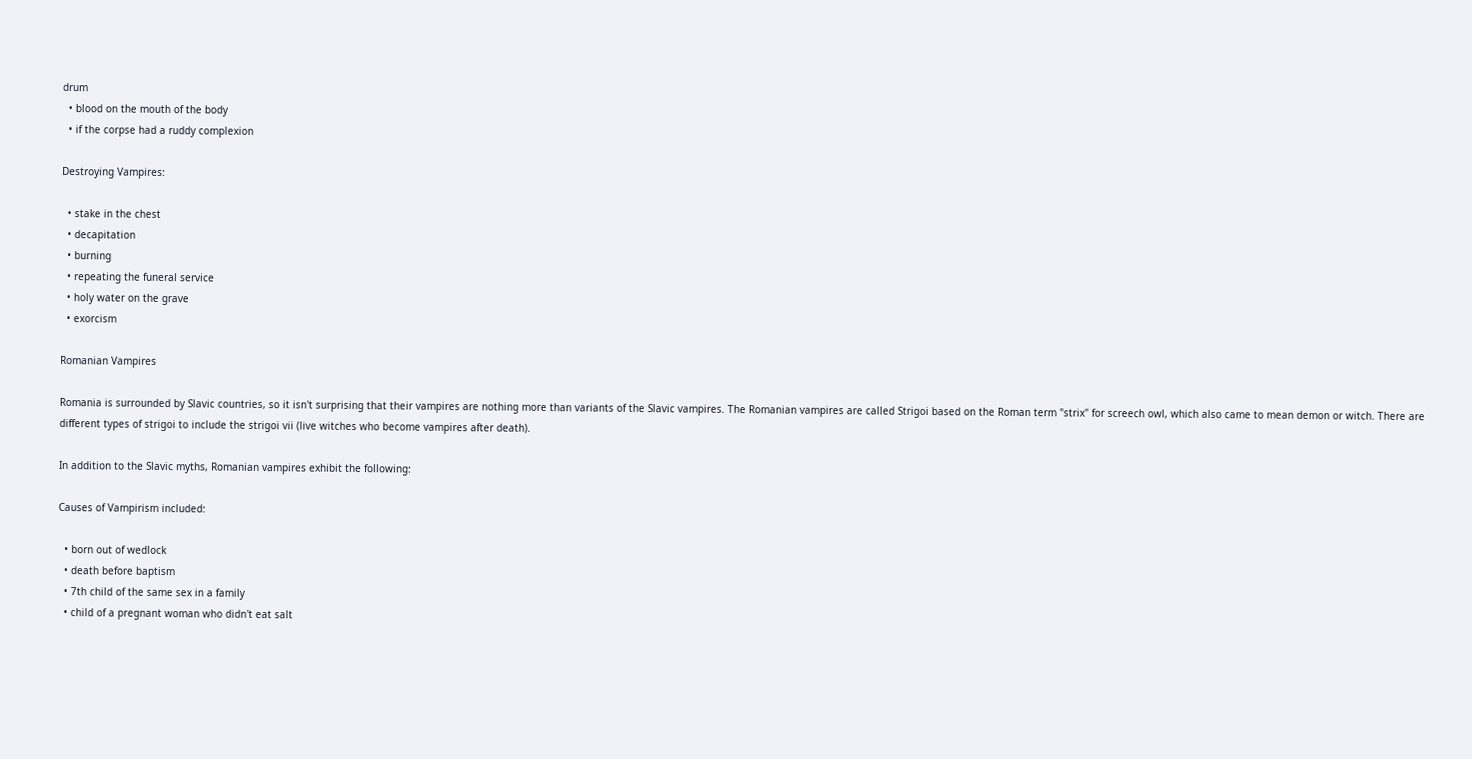drum
  • blood on the mouth of the body
  • if the corpse had a ruddy complexion

Destroying Vampires:

  • stake in the chest
  • decapitation
  • burning
  • repeating the funeral service
  • holy water on the grave
  • exorcism

Romanian Vampires

Romania is surrounded by Slavic countries, so it isn't surprising that their vampires are nothing more than variants of the Slavic vampires. The Romanian vampires are called Strigoi based on the Roman term "strix" for screech owl, which also came to mean demon or witch. There are different types of strigoi to include the strigoi vii (live witches who become vampires after death).

In addition to the Slavic myths, Romanian vampires exhibit the following:

Causes of Vampirism included:

  • born out of wedlock
  • death before baptism
  • 7th child of the same sex in a family
  • child of a pregnant woman who didn't eat salt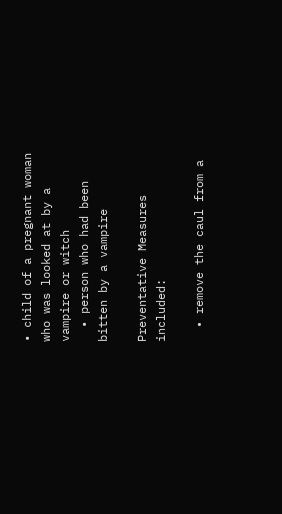• child of a pregnant woman who was looked at by a vampire or witch
  • person who had been bitten by a vampire

Preventative Measures included:

  • remove the caul from a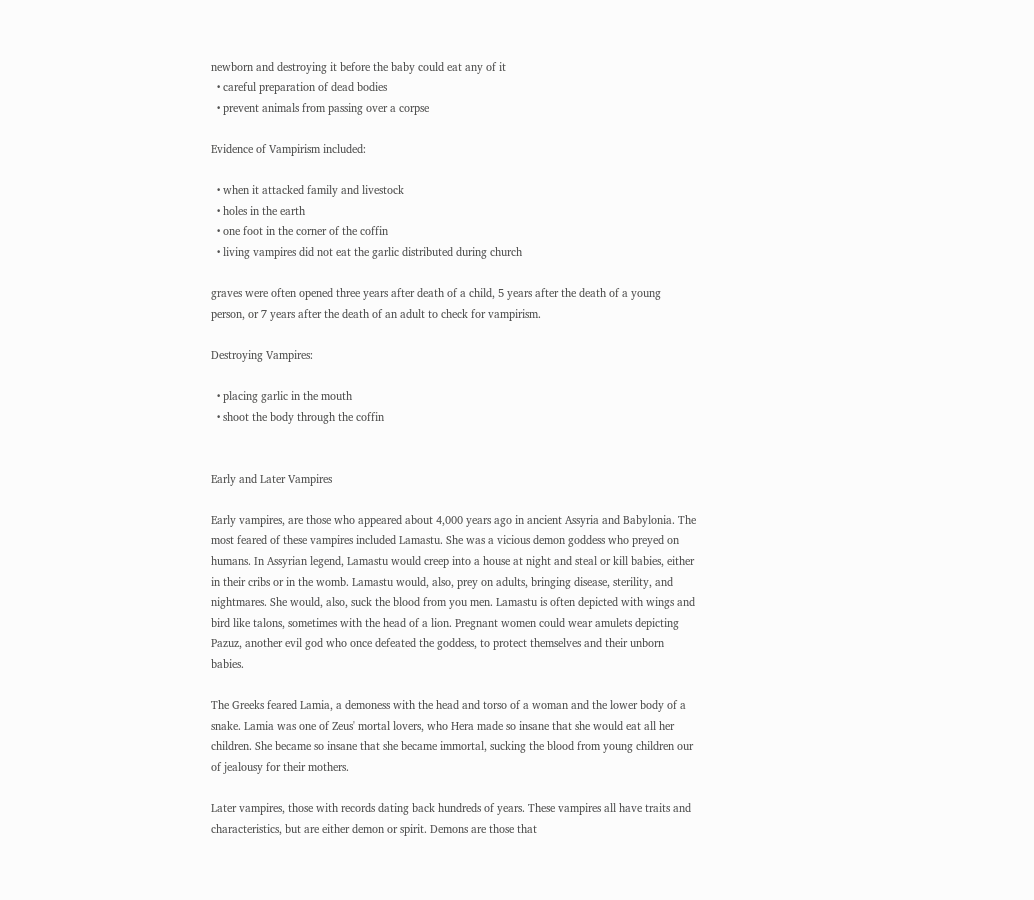newborn and destroying it before the baby could eat any of it
  • careful preparation of dead bodies
  • prevent animals from passing over a corpse

Evidence of Vampirism included:

  • when it attacked family and livestock
  • holes in the earth
  • one foot in the corner of the coffin
  • living vampires did not eat the garlic distributed during church

graves were often opened three years after death of a child, 5 years after the death of a young person, or 7 years after the death of an adult to check for vampirism.

Destroying Vampires:

  • placing garlic in the mouth
  • shoot the body through the coffin


Early and Later Vampires

Early vampires, are those who appeared about 4,000 years ago in ancient Assyria and Babylonia. The most feared of these vampires included Lamastu. She was a vicious demon goddess who preyed on humans. In Assyrian legend, Lamastu would creep into a house at night and steal or kill babies, either in their cribs or in the womb. Lamastu would, also, prey on adults, bringing disease, sterility, and nightmares. She would, also, suck the blood from you men. Lamastu is often depicted with wings and bird like talons, sometimes with the head of a lion. Pregnant women could wear amulets depicting Pazuz, another evil god who once defeated the goddess, to protect themselves and their unborn babies.

The Greeks feared Lamia, a demoness with the head and torso of a woman and the lower body of a snake. Lamia was one of Zeus' mortal lovers, who Hera made so insane that she would eat all her children. She became so insane that she became immortal, sucking the blood from young children our of jealousy for their mothers.

Later vampires, those with records dating back hundreds of years. These vampires all have traits and characteristics, but are either demon or spirit. Demons are those that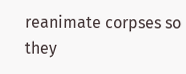reanimate corpses so they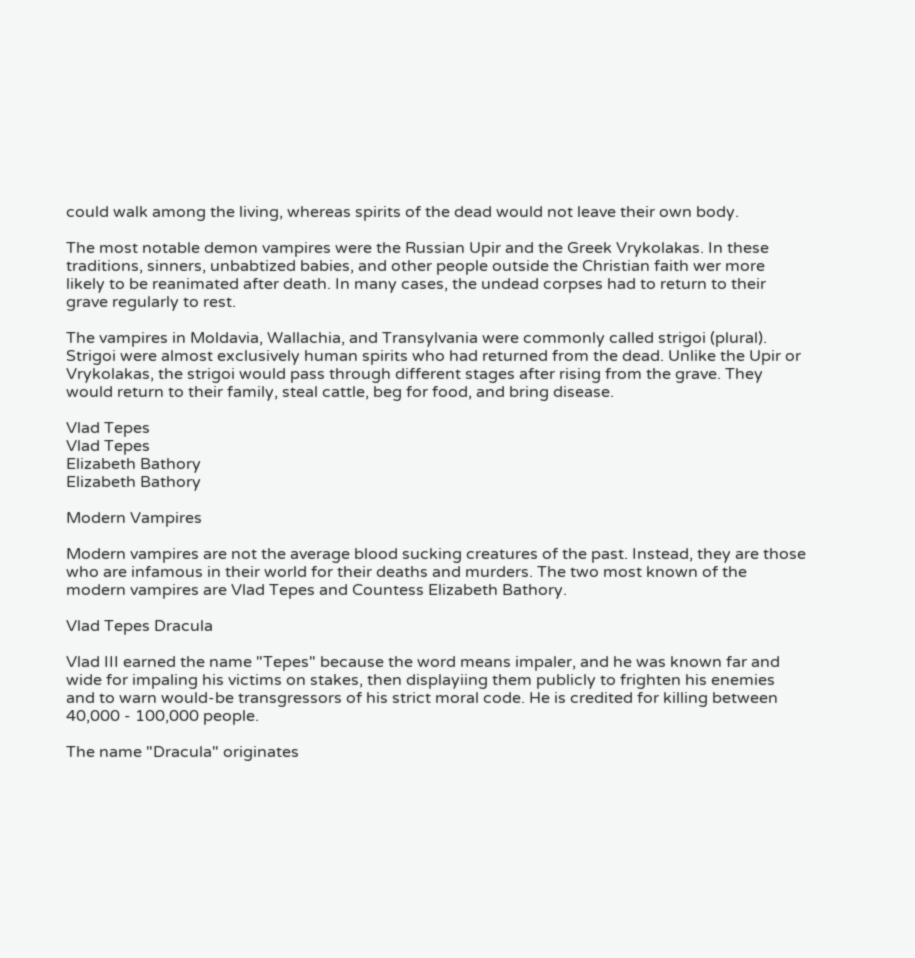could walk among the living, whereas spirits of the dead would not leave their own body.

The most notable demon vampires were the Russian Upir and the Greek Vrykolakas. In these traditions, sinners, unbabtized babies, and other people outside the Christian faith wer more likely to be reanimated after death. In many cases, the undead corpses had to return to their grave regularly to rest.

The vampires in Moldavia, Wallachia, and Transylvania were commonly called strigoi (plural). Strigoi were almost exclusively human spirits who had returned from the dead. Unlike the Upir or Vrykolakas, the strigoi would pass through different stages after rising from the grave. They would return to their family, steal cattle, beg for food, and bring disease.

Vlad Tepes
Vlad Tepes
Elizabeth Bathory
Elizabeth Bathory

Modern Vampires

Modern vampires are not the average blood sucking creatures of the past. Instead, they are those who are infamous in their world for their deaths and murders. The two most known of the modern vampires are Vlad Tepes and Countess Elizabeth Bathory.

Vlad Tepes Dracula

Vlad III earned the name "Tepes" because the word means impaler, and he was known far and wide for impaling his victims on stakes, then displayiing them publicly to frighten his enemies and to warn would-be transgressors of his strict moral code. He is credited for killing between 40,000 - 100,000 people.

The name "Dracula" originates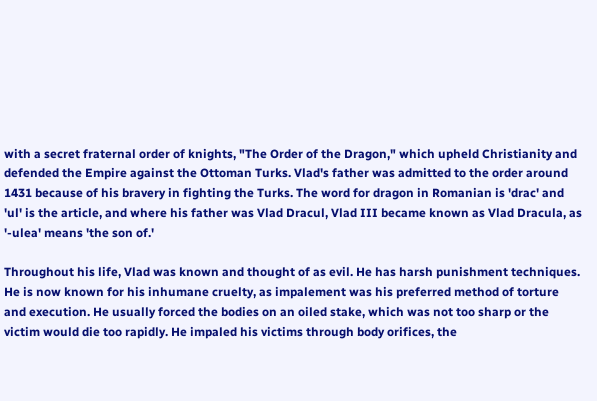with a secret fraternal order of knights, "The Order of the Dragon," which upheld Christianity and defended the Empire against the Ottoman Turks. Vlad's father was admitted to the order around 1431 because of his bravery in fighting the Turks. The word for dragon in Romanian is 'drac' and 'ul' is the article, and where his father was Vlad Dracul, Vlad III became known as Vlad Dracula, as '-ulea' means 'the son of.'

Throughout his life, Vlad was known and thought of as evil. He has harsh punishment techniques. He is now known for his inhumane cruelty, as impalement was his preferred method of torture and execution. He usually forced the bodies on an oiled stake, which was not too sharp or the victim would die too rapidly. He impaled his victims through body orifices, the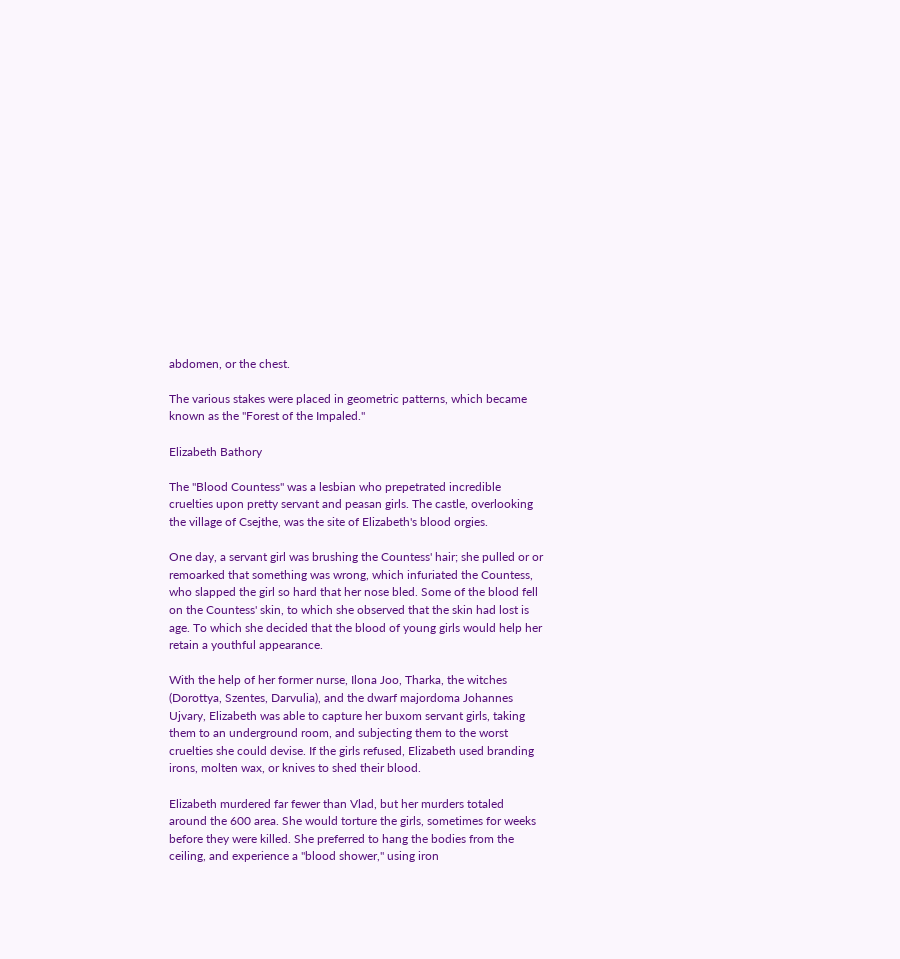abdomen, or the chest.

The various stakes were placed in geometric patterns, which became known as the "Forest of the Impaled."

Elizabeth Bathory

The "Blood Countess" was a lesbian who prepetrated incredible cruelties upon pretty servant and peasan girls. The castle, overlooking the village of Csejthe, was the site of Elizabeth's blood orgies.

One day, a servant girl was brushing the Countess' hair; she pulled or or remoarked that something was wrong, which infuriated the Countess, who slapped the girl so hard that her nose bled. Some of the blood fell on the Countess' skin, to which she observed that the skin had lost is age. To which she decided that the blood of young girls would help her retain a youthful appearance.

With the help of her former nurse, Ilona Joo, Tharka, the witches (Dorottya, Szentes, Darvulia), and the dwarf majordoma Johannes Ujvary, Elizabeth was able to capture her buxom servant girls, taking them to an underground room, and subjecting them to the worst cruelties she could devise. If the girls refused, Elizabeth used branding irons, molten wax, or knives to shed their blood.

Elizabeth murdered far fewer than Vlad, but her murders totaled around the 600 area. She would torture the girls, sometimes for weeks before they were killed. She preferred to hang the bodies from the ceiling, and experience a "blood shower," using iron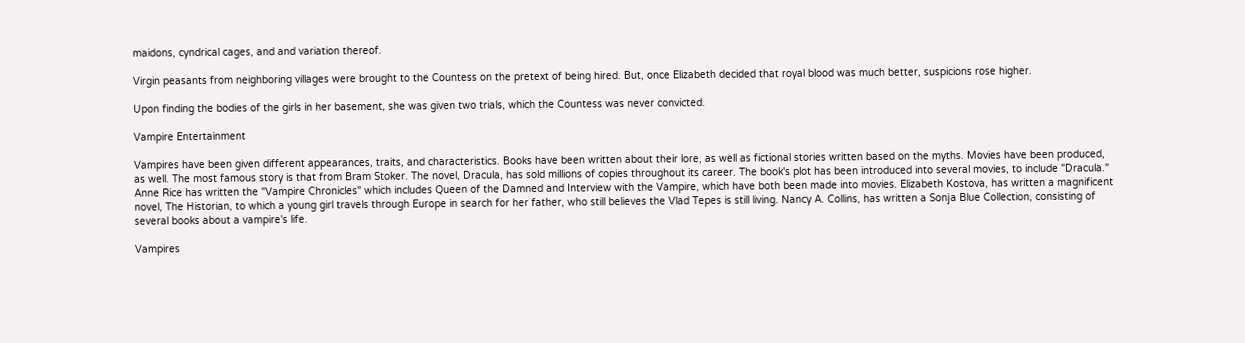maidons, cyndrical cages, and and variation thereof.

Virgin peasants from neighboring villages were brought to the Countess on the pretext of being hired. But, once Elizabeth decided that royal blood was much better, suspicions rose higher.

Upon finding the bodies of the girls in her basement, she was given two trials, which the Countess was never convicted.

Vampire Entertainment

Vampires have been given different appearances, traits, and characteristics. Books have been written about their lore, as well as fictional stories written based on the myths. Movies have been produced, as well. The most famous story is that from Bram Stoker. The novel, Dracula, has sold millions of copies throughout its career. The book's plot has been introduced into several movies, to include "Dracula." Anne Rice has written the "Vampire Chronicles" which includes Queen of the Damned and Interview with the Vampire, which have both been made into movies. Elizabeth Kostova, has written a magnificent novel, The Historian, to which a young girl travels through Europe in search for her father, who still believes the Vlad Tepes is still living. Nancy A. Collins, has written a Sonja Blue Collection, consisting of several books about a vampire's life.

Vampires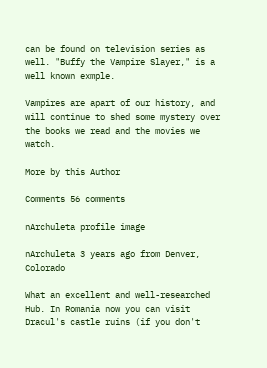can be found on television series as well. "Buffy the Vampire Slayer," is a well known exmple.

Vampires are apart of our history, and will continue to shed some mystery over the books we read and the movies we watch.

More by this Author

Comments 56 comments

nArchuleta profile image

nArchuleta 3 years ago from Denver, Colorado

What an excellent and well-researched Hub. In Romania now you can visit Dracul's castle ruins (if you don't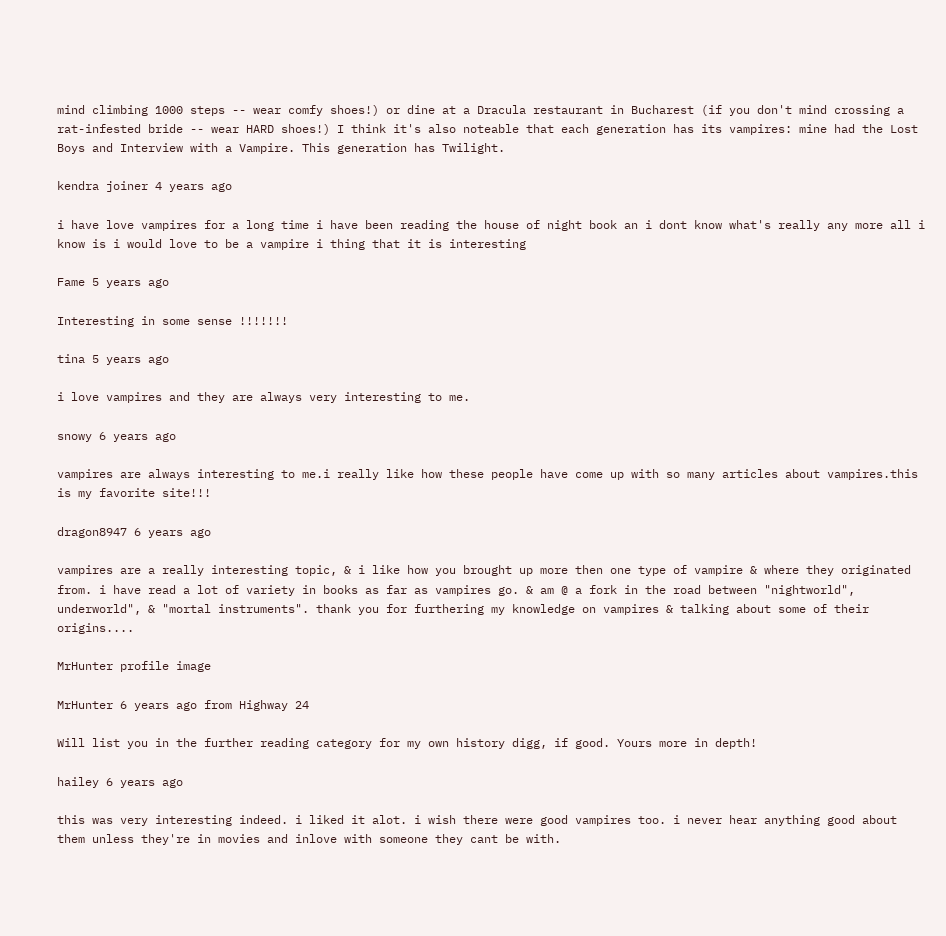mind climbing 1000 steps -- wear comfy shoes!) or dine at a Dracula restaurant in Bucharest (if you don't mind crossing a rat-infested bride -- wear HARD shoes!) I think it's also noteable that each generation has its vampires: mine had the Lost Boys and Interview with a Vampire. This generation has Twilight.

kendra joiner 4 years ago

i have love vampires for a long time i have been reading the house of night book an i dont know what's really any more all i know is i would love to be a vampire i thing that it is interesting

Fame 5 years ago

Interesting in some sense !!!!!!!

tina 5 years ago

i love vampires and they are always very interesting to me.

snowy 6 years ago

vampires are always interesting to me.i really like how these people have come up with so many articles about vampires.this is my favorite site!!!

dragon8947 6 years ago

vampires are a really interesting topic, & i like how you brought up more then one type of vampire & where they originated from. i have read a lot of variety in books as far as vampires go. & am @ a fork in the road between "nightworld", underworld", & "mortal instruments". thank you for furthering my knowledge on vampires & talking about some of their origins....

MrHunter profile image

MrHunter 6 years ago from Highway 24

Will list you in the further reading category for my own history digg, if good. Yours more in depth!

hailey 6 years ago

this was very interesting indeed. i liked it alot. i wish there were good vampires too. i never hear anything good about them unless they're in movies and inlove with someone they cant be with.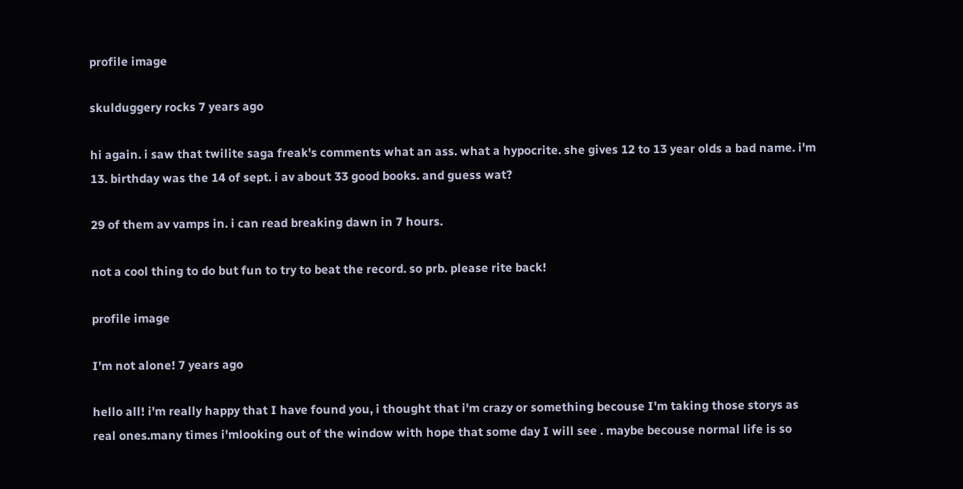profile image

skulduggery rocks 7 years ago

hi again. i saw that twilite saga freak's comments what an ass. what a hypocrite. she gives 12 to 13 year olds a bad name. i'm 13. birthday was the 14 of sept. i av about 33 good books. and guess wat?

29 of them av vamps in. i can read breaking dawn in 7 hours.

not a cool thing to do but fun to try to beat the record. so prb. please rite back!

profile image

I'm not alone! 7 years ago

hello all! i'm really happy that I have found you, i thought that i'm crazy or something becouse I'm taking those storys as real ones.many times i'mlooking out of the window with hope that some day I will see . maybe becouse normal life is so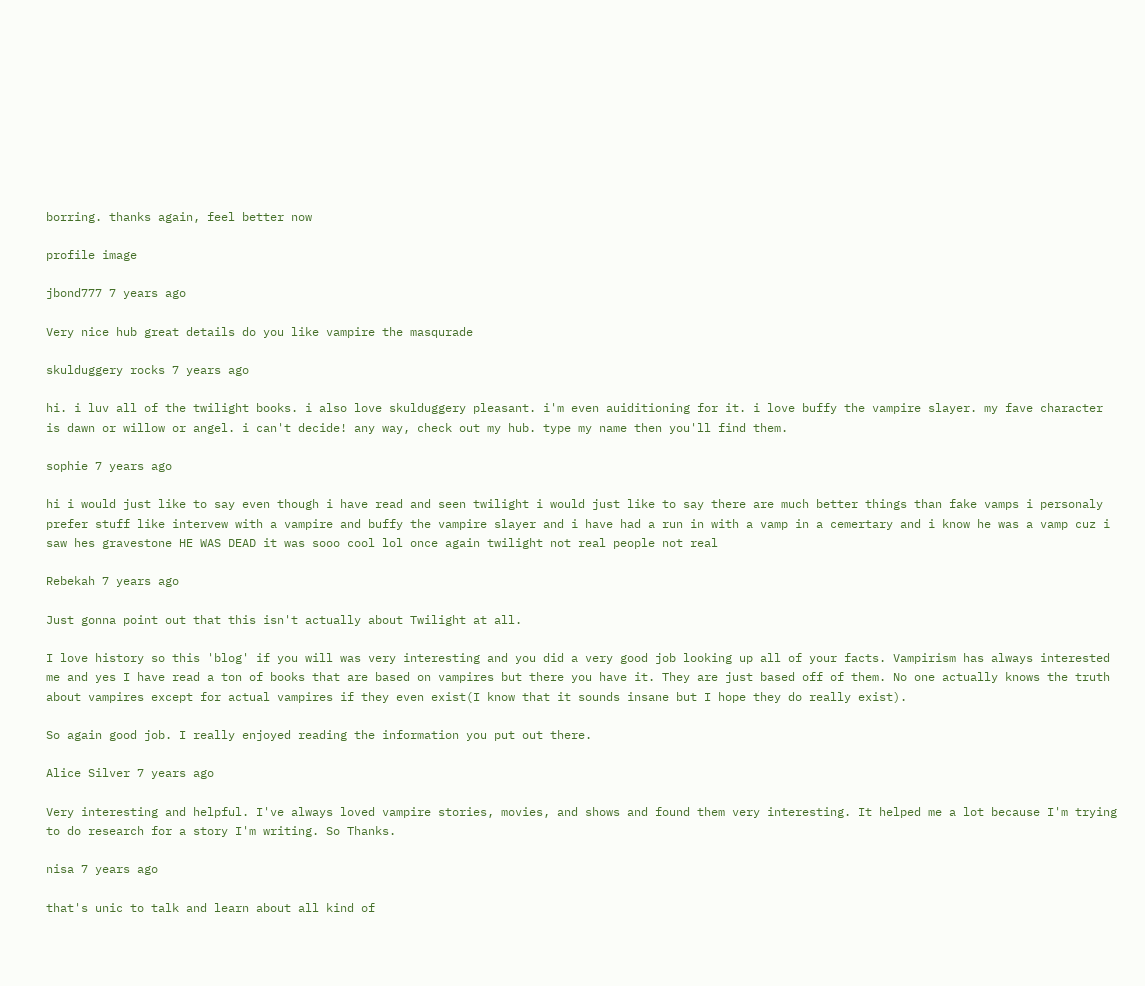borring. thanks again, feel better now

profile image

jbond777 7 years ago

Very nice hub great details do you like vampire the masqurade

skulduggery rocks 7 years ago

hi. i luv all of the twilight books. i also love skulduggery pleasant. i'm even auiditioning for it. i love buffy the vampire slayer. my fave character is dawn or willow or angel. i can't decide! any way, check out my hub. type my name then you'll find them.

sophie 7 years ago

hi i would just like to say even though i have read and seen twilight i would just like to say there are much better things than fake vamps i personaly prefer stuff like intervew with a vampire and buffy the vampire slayer and i have had a run in with a vamp in a cemertary and i know he was a vamp cuz i saw hes gravestone HE WAS DEAD it was sooo cool lol once again twilight not real people not real

Rebekah 7 years ago

Just gonna point out that this isn't actually about Twilight at all.

I love history so this 'blog' if you will was very interesting and you did a very good job looking up all of your facts. Vampirism has always interested me and yes I have read a ton of books that are based on vampires but there you have it. They are just based off of them. No one actually knows the truth about vampires except for actual vampires if they even exist(I know that it sounds insane but I hope they do really exist).

So again good job. I really enjoyed reading the information you put out there.

Alice Silver 7 years ago

Very interesting and helpful. I've always loved vampire stories, movies, and shows and found them very interesting. It helped me a lot because I'm trying to do research for a story I'm writing. So Thanks.

nisa 7 years ago

that's unic to talk and learn about all kind of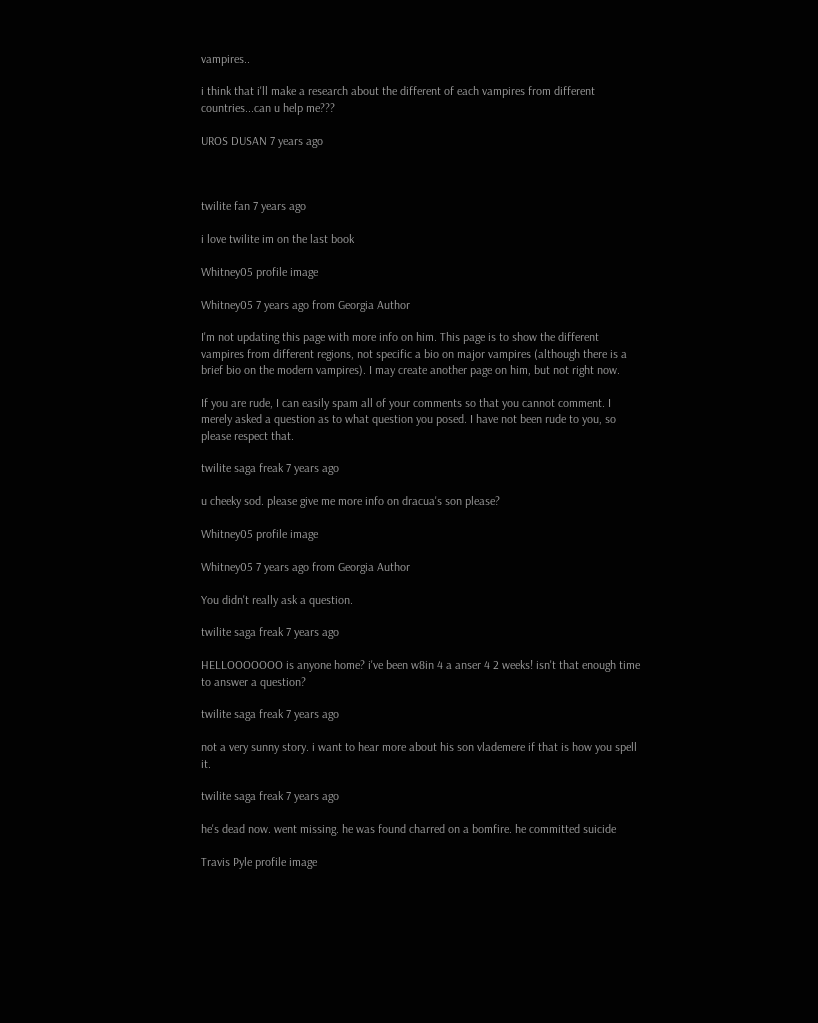vampires..

i think that i'll make a research about the different of each vampires from different countries...can u help me???

UROS DUSAN 7 years ago



twilite fan 7 years ago

i love twilite im on the last book

Whitney05 profile image

Whitney05 7 years ago from Georgia Author

I'm not updating this page with more info on him. This page is to show the different vampires from different regions, not specific a bio on major vampires (although there is a brief bio on the modern vampires). I may create another page on him, but not right now.

If you are rude, I can easily spam all of your comments so that you cannot comment. I merely asked a question as to what question you posed. I have not been rude to you, so please respect that.

twilite saga freak 7 years ago

u cheeky sod. please give me more info on dracua's son please?

Whitney05 profile image

Whitney05 7 years ago from Georgia Author

You didn't really ask a question.

twilite saga freak 7 years ago

HELLOOOOOOO is anyone home? i've been w8in 4 a anser 4 2 weeks! isn't that enough time to answer a question?

twilite saga freak 7 years ago

not a very sunny story. i want to hear more about his son vlademere if that is how you spell it.

twilite saga freak 7 years ago

he's dead now. went missing. he was found charred on a bomfire. he committed suicide

Travis Pyle profile image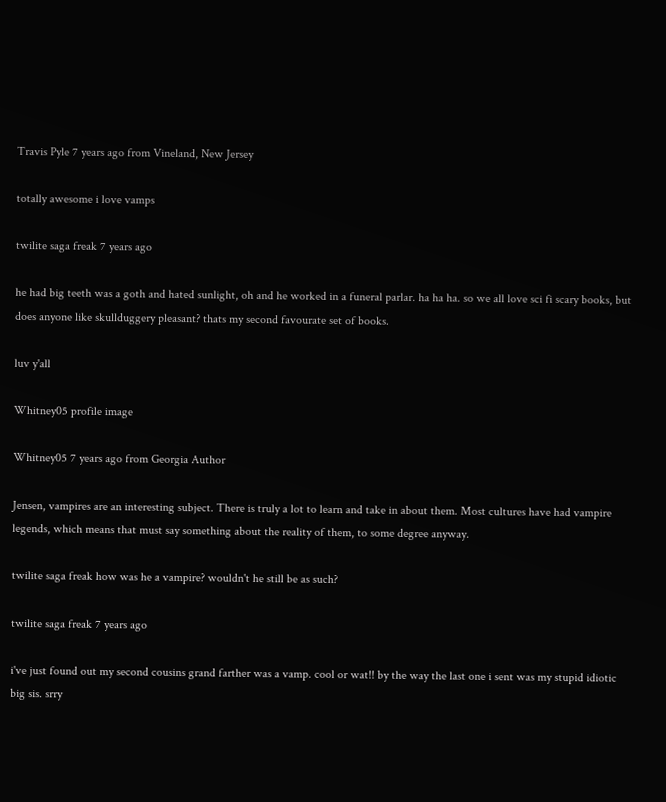Travis Pyle 7 years ago from Vineland, New Jersey

totally awesome i love vamps

twilite saga freak 7 years ago

he had big teeth was a goth and hated sunlight, oh and he worked in a funeral parlar. ha ha ha. so we all love sci fi scary books, but does anyone like skullduggery pleasant? thats my second favourate set of books.

luv y'all

Whitney05 profile image

Whitney05 7 years ago from Georgia Author

Jensen, vampires are an interesting subject. There is truly a lot to learn and take in about them. Most cultures have had vampire legends, which means that must say something about the reality of them, to some degree anyway.

twilite saga freak how was he a vampire? wouldn't he still be as such?

twilite saga freak 7 years ago

i've just found out my second cousins grand farther was a vamp. cool or wat!! by the way the last one i sent was my stupid idiotic big sis. srry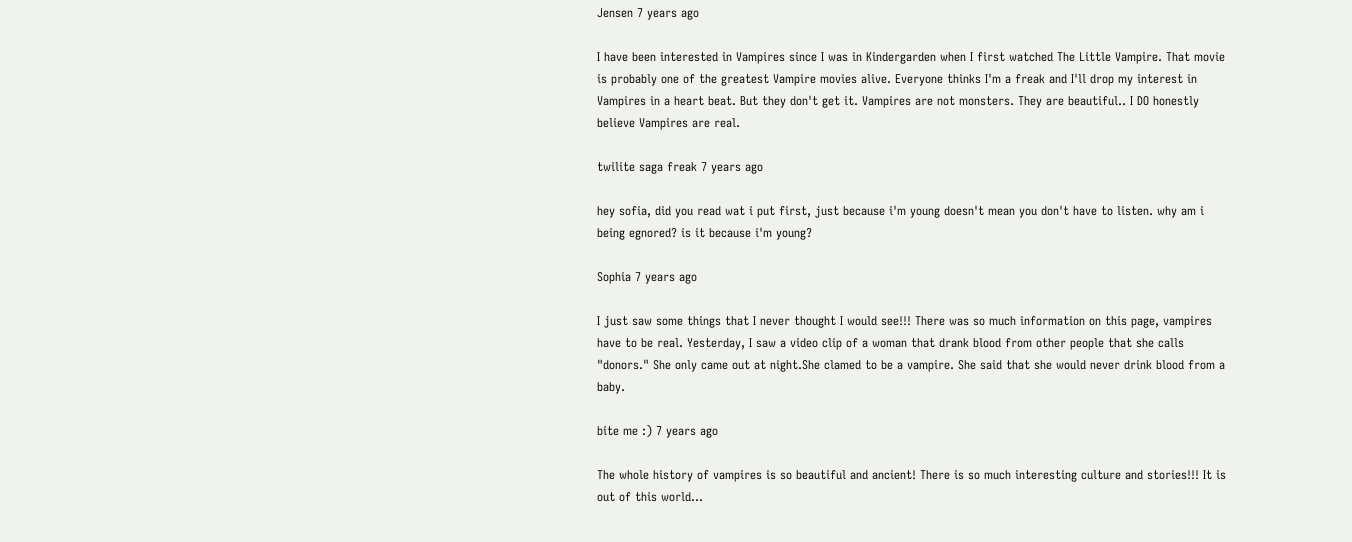Jensen 7 years ago

I have been interested in Vampires since I was in Kindergarden when I first watched The Little Vampire. That movie is probably one of the greatest Vampire movies alive. Everyone thinks I'm a freak and I'll drop my interest in Vampires in a heart beat. But they don't get it. Vampires are not monsters. They are beautiful.. I DO honestly believe Vampires are real.

twilite saga freak 7 years ago

hey sofia, did you read wat i put first, just because i'm young doesn't mean you don't have to listen. why am i being egnored? is it because i'm young?

Sophia 7 years ago

I just saw some things that I never thought I would see!!! There was so much information on this page, vampires have to be real. Yesterday, I saw a video clip of a woman that drank blood from other people that she calls "donors." She only came out at night.She clamed to be a vampire. She said that she would never drink blood from a baby.

bite me :) 7 years ago

The whole history of vampires is so beautiful and ancient! There is so much interesting culture and stories!!! It is out of this world...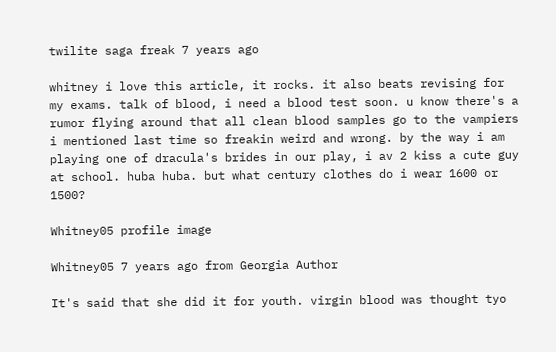twilite saga freak 7 years ago

whitney i love this article, it rocks. it also beats revising for my exams. talk of blood, i need a blood test soon. u know there's a rumor flying around that all clean blood samples go to the vampiers i mentioned last time so freakin weird and wrong. by the way i am playing one of dracula's brides in our play, i av 2 kiss a cute guy at school. huba huba. but what century clothes do i wear 1600 or 1500?

Whitney05 profile image

Whitney05 7 years ago from Georgia Author

It's said that she did it for youth. virgin blood was thought tyo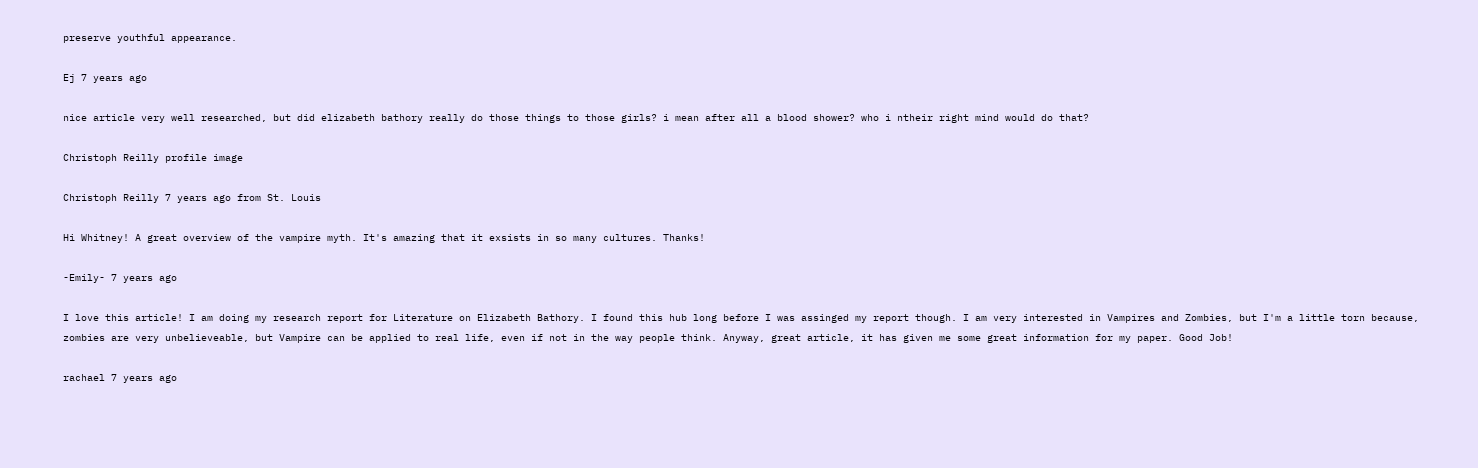preserve youthful appearance.

Ej 7 years ago

nice article very well researched, but did elizabeth bathory really do those things to those girls? i mean after all a blood shower? who i ntheir right mind would do that?

Christoph Reilly profile image

Christoph Reilly 7 years ago from St. Louis

Hi Whitney! A great overview of the vampire myth. It's amazing that it exsists in so many cultures. Thanks!

-Emily- 7 years ago

I love this article! I am doing my research report for Literature on Elizabeth Bathory. I found this hub long before I was assinged my report though. I am very interested in Vampires and Zombies, but I'm a little torn because, zombies are very unbelieveable, but Vampire can be applied to real life, even if not in the way people think. Anyway, great article, it has given me some great information for my paper. Good Job!

rachael 7 years ago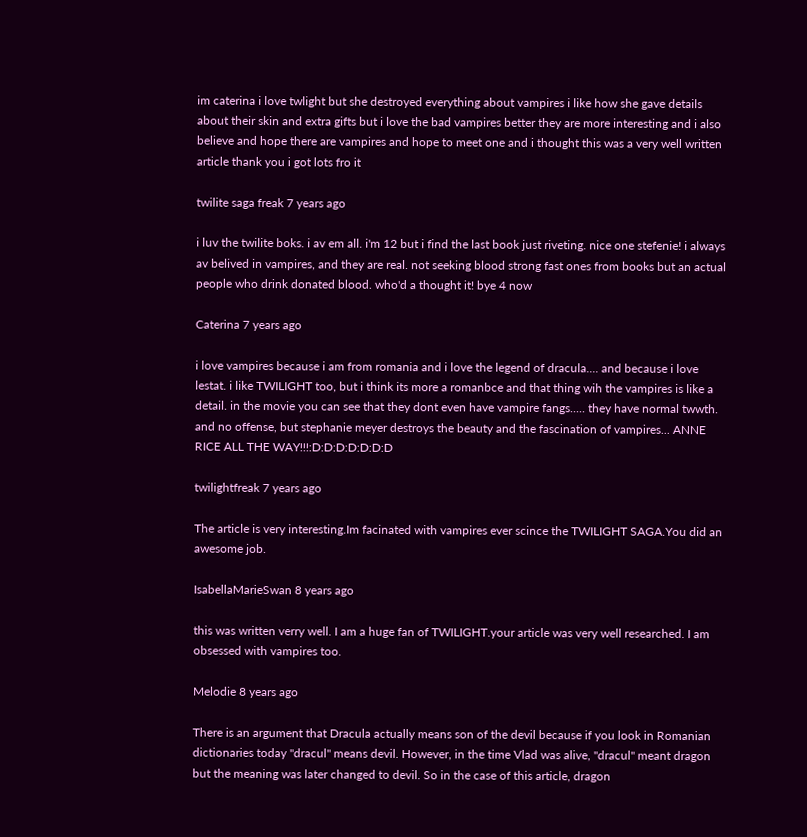im caterina i love twlight but she destroyed everything about vampires i like how she gave details about their skin and extra gifts but i love the bad vampires better they are more interesting and i also believe and hope there are vampires and hope to meet one and i thought this was a very well written article thank you i got lots fro it

twilite saga freak 7 years ago

i luv the twilite boks. i av em all. i'm 12 but i find the last book just riveting. nice one stefenie! i always av belived in vampires, and they are real. not seeking blood strong fast ones from books but an actual people who drink donated blood. who'd a thought it! bye 4 now

Caterina 7 years ago

i love vampires because i am from romania and i love the legend of dracula.... and because i love lestat. i like TWILIGHT too, but i think its more a romanbce and that thing wih the vampires is like a detail. in the movie you can see that they dont even have vampire fangs..... they have normal twwth. and no offense, but stephanie meyer destroys the beauty and the fascination of vampires... ANNE RICE ALL THE WAY!!!:D:D:D:D:D:D:D

twilightfreak 7 years ago

The article is very interesting.Im facinated with vampires ever scince the TWILIGHT SAGA.You did an awesome job.

IsabellaMarieSwan 8 years ago

this was written verry well. I am a huge fan of TWILIGHT.your article was very well researched. I am obsessed with vampires too.

Melodie 8 years ago

There is an argument that Dracula actually means son of the devil because if you look in Romanian dictionaries today "dracul" means devil. However, in the time Vlad was alive, "dracul" meant dragon but the meaning was later changed to devil. So in the case of this article, dragon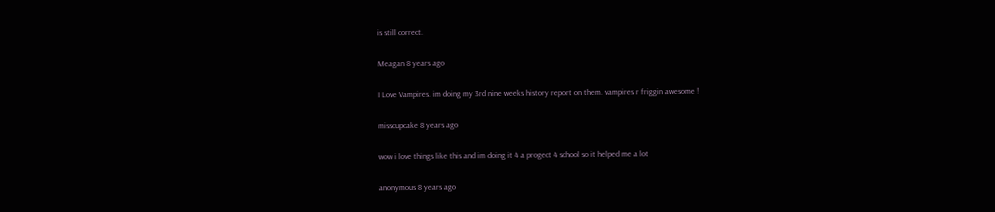is still correct.

Meagan 8 years ago

I Love Vampires. im doing my 3rd nine weeks history report on them. vampires r friggin awesome !

misscupcake 8 years ago

wow i love things like this and im doing it 4 a progect 4 school so it helped me a lot

anonymous 8 years ago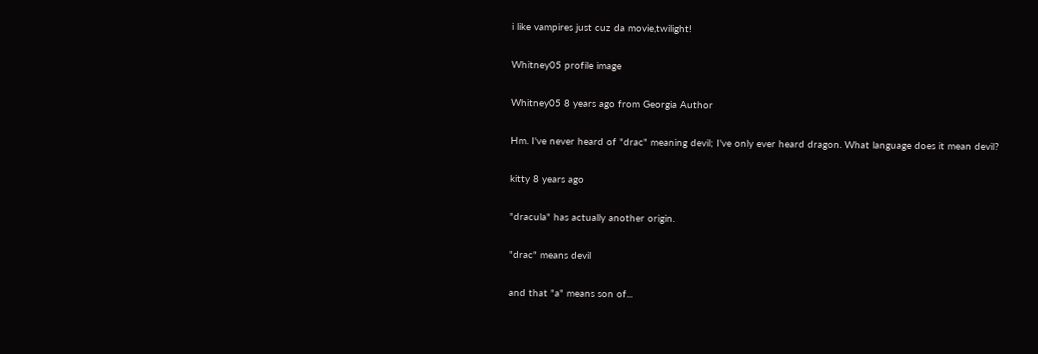i like vampires just cuz da movie,twilight!

Whitney05 profile image

Whitney05 8 years ago from Georgia Author

Hm. I've never heard of "drac" meaning devil; I've only ever heard dragon. What language does it mean devil?

kitty 8 years ago

"dracula" has actually another origin.

"drac" means devil

and that "a" means son of...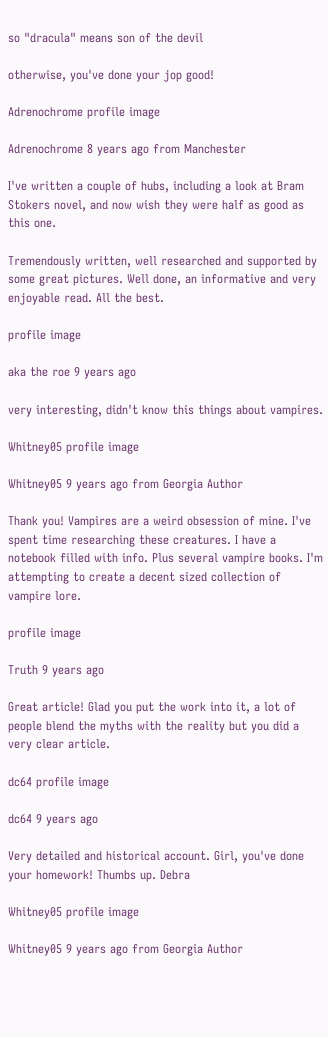so "dracula" means son of the devil

otherwise, you've done your jop good!

Adrenochrome profile image

Adrenochrome 8 years ago from Manchester

I've written a couple of hubs, including a look at Bram Stokers novel, and now wish they were half as good as this one.

Tremendously written, well researched and supported by some great pictures. Well done, an informative and very enjoyable read. All the best.

profile image

aka the roe 9 years ago

very interesting, didn't know this things about vampires.

Whitney05 profile image

Whitney05 9 years ago from Georgia Author

Thank you! Vampires are a weird obsession of mine. I've spent time researching these creatures. I have a notebook filled with info. Plus several vampire books. I'm attempting to create a decent sized collection of vampire lore.

profile image

Truth 9 years ago

Great article! Glad you put the work into it, a lot of people blend the myths with the reality but you did a very clear article.

dc64 profile image

dc64 9 years ago

Very detailed and historical account. Girl, you've done your homework! Thumbs up. Debra

Whitney05 profile image

Whitney05 9 years ago from Georgia Author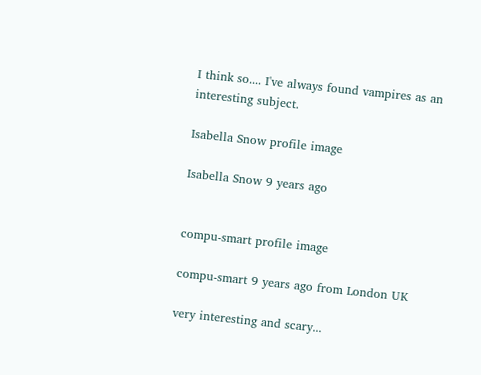I think so.... I've always found vampires as an interesting subject.

Isabella Snow profile image

Isabella Snow 9 years ago


compu-smart profile image

compu-smart 9 years ago from London UK

very interesting and scary...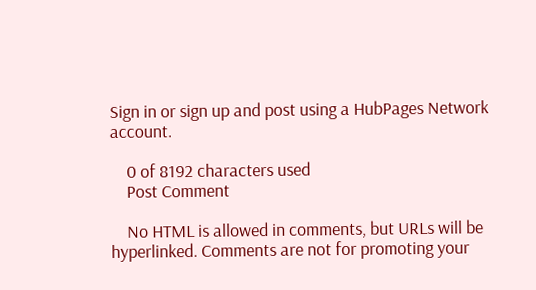Sign in or sign up and post using a HubPages Network account.

    0 of 8192 characters used
    Post Comment

    No HTML is allowed in comments, but URLs will be hyperlinked. Comments are not for promoting your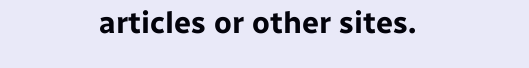articles or other sites.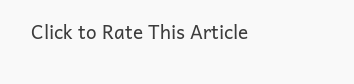Click to Rate This Article